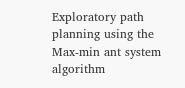Exploratory path planning using the Max-min ant system algorithm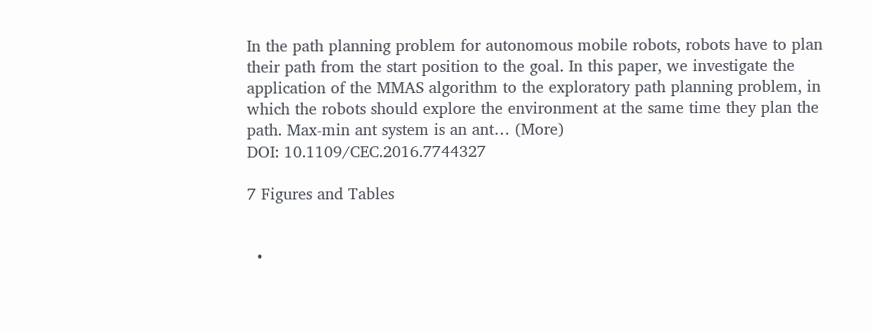In the path planning problem for autonomous mobile robots, robots have to plan their path from the start position to the goal. In this paper, we investigate the application of the MMAS algorithm to the exploratory path planning problem, in which the robots should explore the environment at the same time they plan the path. Max-min ant system is an ant… (More)
DOI: 10.1109/CEC.2016.7744327

7 Figures and Tables


  •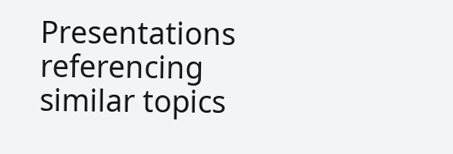Presentations referencing similar topics